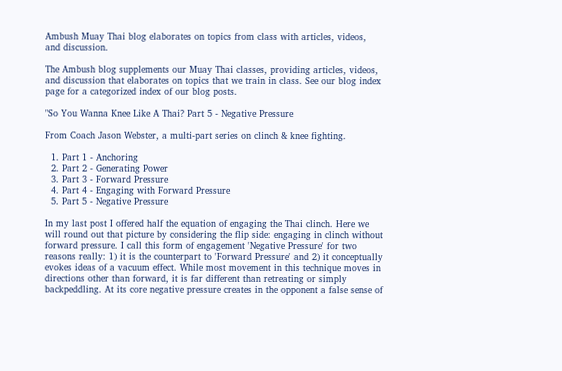Ambush Muay Thai blog elaborates on topics from class with articles, videos, and discussion.

The Ambush blog supplements our Muay Thai classes, providing articles, videos, and discussion that elaborates on topics that we train in class. See our blog index page for a categorized index of our blog posts.

"So You Wanna Knee Like A Thai? Part 5 - Negative Pressure

From Coach Jason Webster, a multi-part series on clinch & knee fighting.

  1. Part 1 - Anchoring
  2. Part 2 - Generating Power
  3. Part 3 - Forward Pressure
  4. Part 4 - Engaging with Forward Pressure
  5. Part 5 - Negative Pressure

In my last post I offered half the equation of engaging the Thai clinch. Here we will round out that picture by considering the flip side: engaging in clinch without forward pressure. I call this form of engagement 'Negative Pressure' for two reasons really: 1) it is the counterpart to 'Forward Pressure' and 2) it conceptually evokes ideas of a vacuum effect. While most movement in this technique moves in directions other than forward, it is far different than retreating or simply backpeddling. At its core negative pressure creates in the opponent a false sense of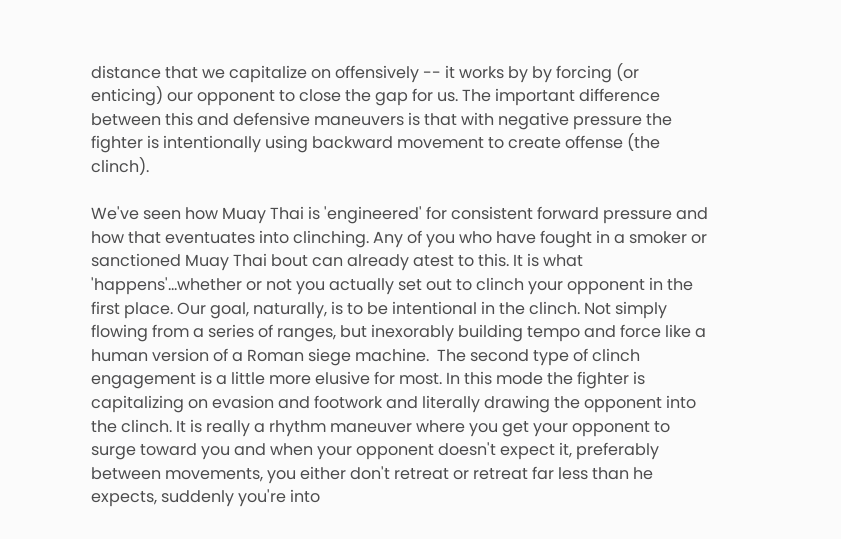distance that we capitalize on offensively -- it works by by forcing (or enticing) our opponent to close the gap for us. The important difference between this and defensive maneuvers is that with negative pressure the fighter is intentionally using backward movement to create offense (the clinch).

We've seen how Muay Thai is 'engineered' for consistent forward pressure and how that eventuates into clinching. Any of you who have fought in a smoker or sanctioned Muay Thai bout can already atest to this. It is what 'happens'...whether or not you actually set out to clinch your opponent in the first place. Our goal, naturally, is to be intentional in the clinch. Not simply flowing from a series of ranges, but inexorably building tempo and force like a human version of a Roman siege machine.  The second type of clinch engagement is a little more elusive for most. In this mode the fighter is capitalizing on evasion and footwork and literally drawing the opponent into the clinch. It is really a rhythm maneuver where you get your opponent to surge toward you and when your opponent doesn't expect it, preferably between movements, you either don't retreat or retreat far less than he expects, suddenly you're into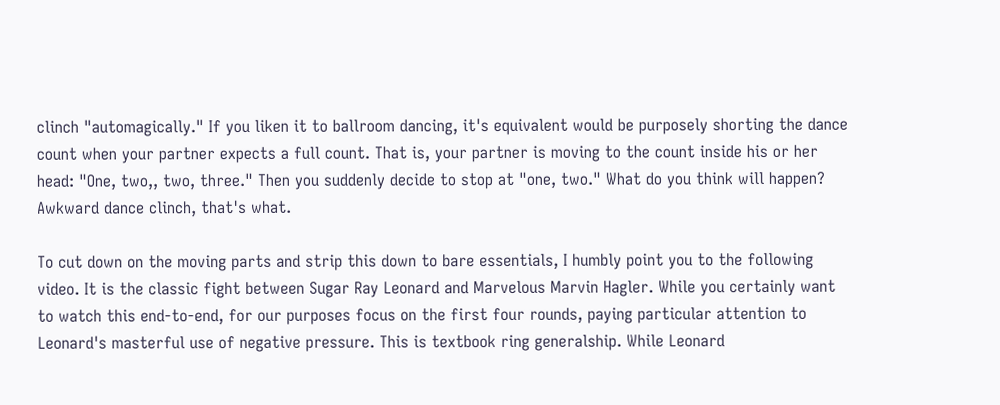clinch "automagically." If you liken it to ballroom dancing, it's equivalent would be purposely shorting the dance count when your partner expects a full count. That is, your partner is moving to the count inside his or her head: "One, two,, two, three." Then you suddenly decide to stop at "one, two." What do you think will happen? Awkward dance clinch, that's what.

To cut down on the moving parts and strip this down to bare essentials, I humbly point you to the following video. It is the classic fight between Sugar Ray Leonard and Marvelous Marvin Hagler. While you certainly want to watch this end-to-end, for our purposes focus on the first four rounds, paying particular attention to Leonard's masterful use of negative pressure. This is textbook ring generalship. While Leonard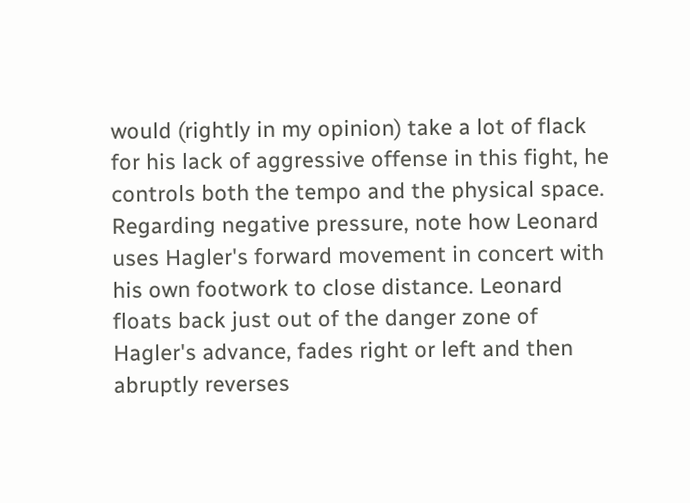would (rightly in my opinion) take a lot of flack for his lack of aggressive offense in this fight, he controls both the tempo and the physical space. Regarding negative pressure, note how Leonard uses Hagler's forward movement in concert with his own footwork to close distance. Leonard floats back just out of the danger zone of Hagler's advance, fades right or left and then abruptly reverses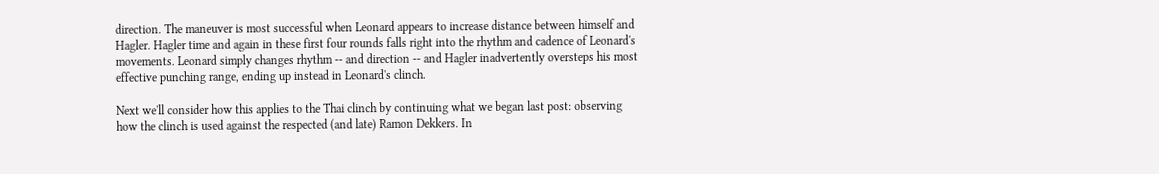direction. The maneuver is most successful when Leonard appears to increase distance between himself and Hagler. Hagler time and again in these first four rounds falls right into the rhythm and cadence of Leonard's movements. Leonard simply changes rhythm -- and direction -- and Hagler inadvertently oversteps his most effective punching range, ending up instead in Leonard's clinch.

Next we'll consider how this applies to the Thai clinch by continuing what we began last post: observing how the clinch is used against the respected (and late) Ramon Dekkers. In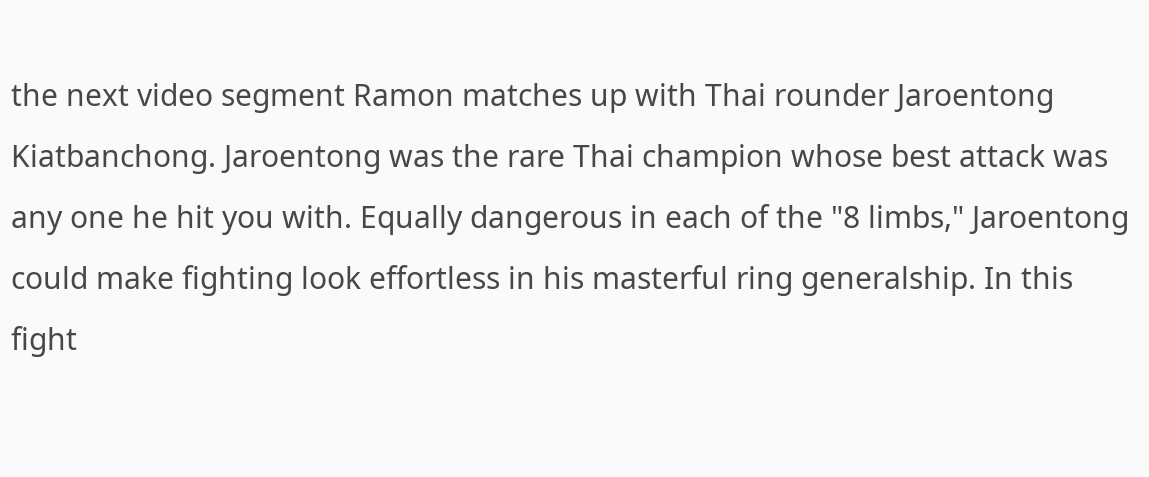the next video segment Ramon matches up with Thai rounder Jaroentong Kiatbanchong. Jaroentong was the rare Thai champion whose best attack was any one he hit you with. Equally dangerous in each of the "8 limbs," Jaroentong could make fighting look effortless in his masterful ring generalship. In this fight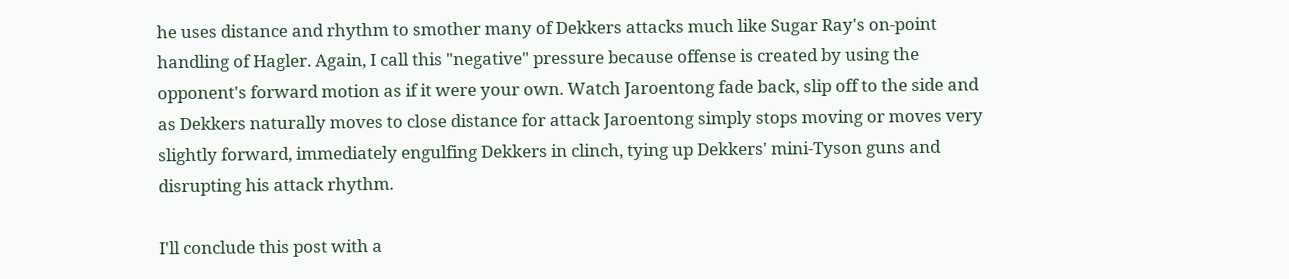he uses distance and rhythm to smother many of Dekkers attacks much like Sugar Ray's on-point handling of Hagler. Again, I call this "negative" pressure because offense is created by using the opponent's forward motion as if it were your own. Watch Jaroentong fade back, slip off to the side and as Dekkers naturally moves to close distance for attack Jaroentong simply stops moving or moves very slightly forward, immediately engulfing Dekkers in clinch, tying up Dekkers' mini-Tyson guns and disrupting his attack rhythm.

I'll conclude this post with a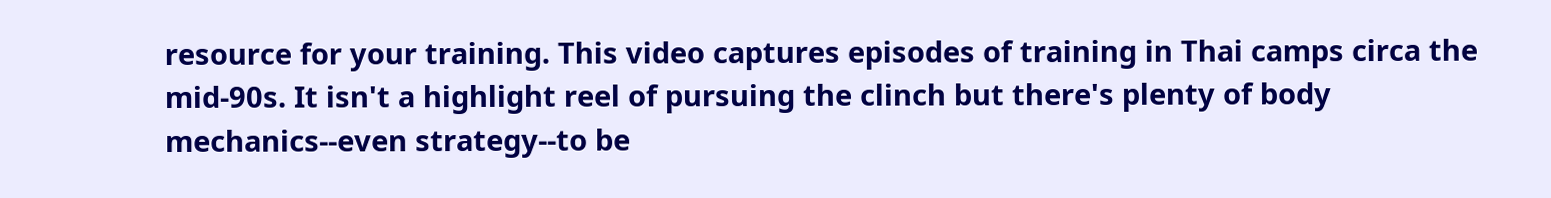resource for your training. This video captures episodes of training in Thai camps circa the mid-90s. It isn't a highlight reel of pursuing the clinch but there's plenty of body mechanics--even strategy--to be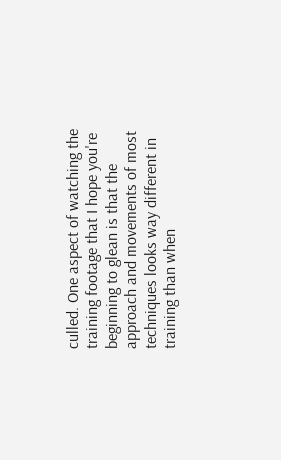culled. One aspect of watching the training footage that I hope you're beginning to glean is that the approach and movements of most techniques looks way different in training than when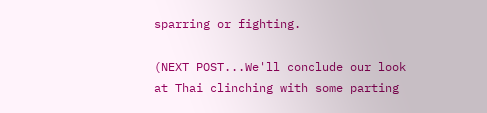sparring or fighting.

(NEXT POST...We'll conclude our look at Thai clinching with some parting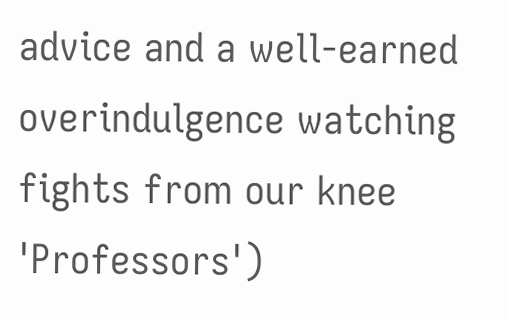advice and a well-earned overindulgence watching fights from our knee 'Professors')